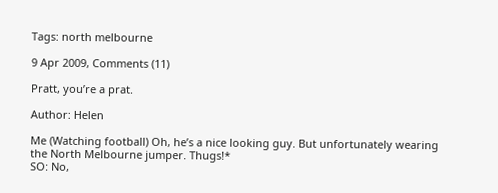Tags: north melbourne

9 Apr 2009, Comments (11)

Pratt, you’re a prat.

Author: Helen

Me (Watching football) Oh, he’s a nice looking guy. But unfortunately wearing the North Melbourne jumper. Thugs!*
SO: No,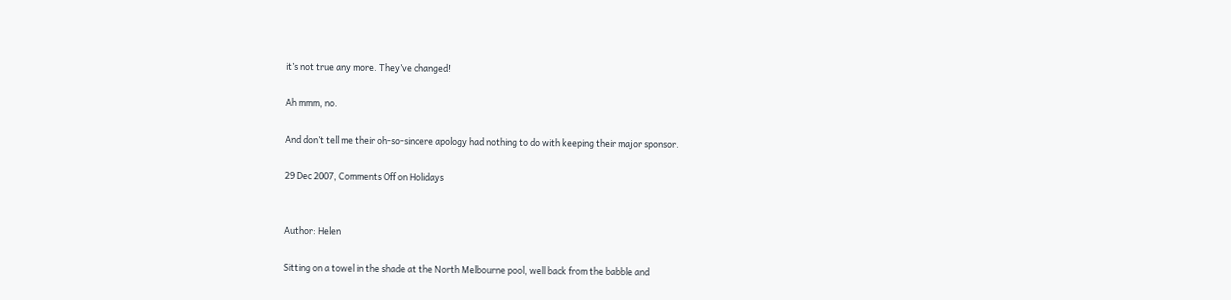it’s not true any more. They’ve changed!

Ah mmm, no.

And don’t tell me their oh-so-sincere apology had nothing to do with keeping their major sponsor.

29 Dec 2007, Comments Off on Holidays


Author: Helen

Sitting on a towel in the shade at the North Melbourne pool, well back from the babble and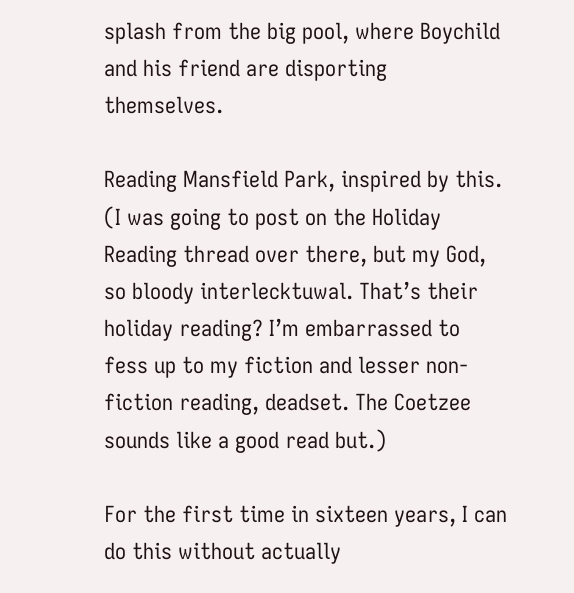splash from the big pool, where Boychild and his friend are disporting themselves.

Reading Mansfield Park, inspired by this. (I was going to post on the Holiday Reading thread over there, but my God, so bloody interlecktuwal. That’s their holiday reading? I’m embarrassed to fess up to my fiction and lesser non-fiction reading, deadset. The Coetzee sounds like a good read but.)

For the first time in sixteen years, I can do this without actually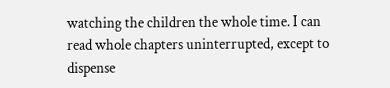watching the children the whole time. I can read whole chapters uninterrupted, except to dispense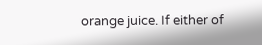orange juice. If either of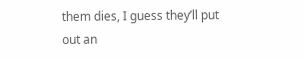them dies, I guess they’ll put out an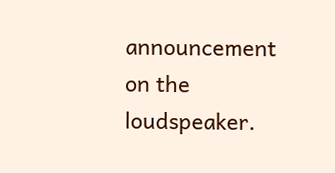announcement on the loudspeaker.